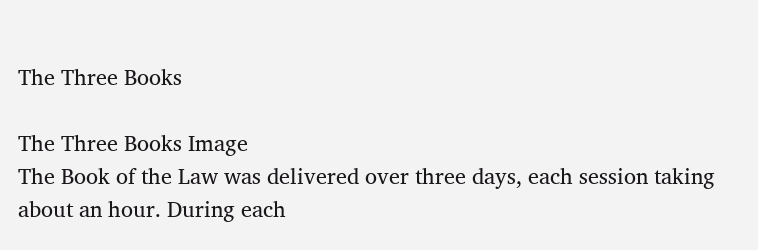The Three Books

The Three Books Image
The Book of the Law was delivered over three days, each session taking about an hour. During each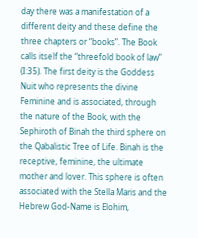day there was a manifestation of a different deity and these define the three chapters or “books”. The Book calls itself the “threefold book of law” (I:35). The first deity is the Goddess Nuit who represents the divine Feminine and is associated, through the nature of the Book, with the Sephiroth of Binah the third sphere on the Qabalistic Tree of Life. Binah is the receptive, feminine, the ultimate mother and lover. This sphere is often associated with the Stella Maris and the Hebrew God-Name is Elohim,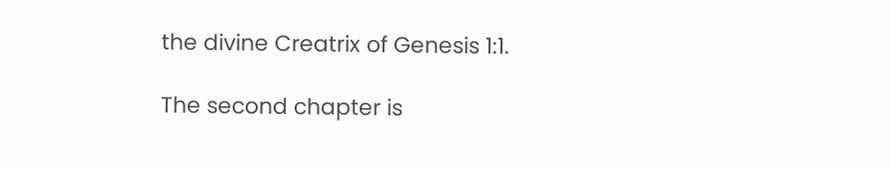the divine Creatrix of Genesis 1:1.

The second chapter is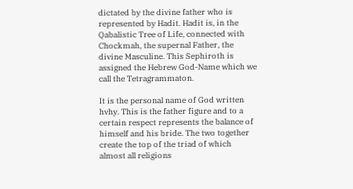dictated by the divine father who is represented by Hadit. Hadit is, in the Qabalistic Tree of Life, connected with Chockmah, the supernal Father, the divine Masculine. This Sephiroth is assigned the Hebrew God-Name which we call the Tetragrammaton.

It is the personal name of God written hvhy. This is the father figure and to a certain respect represents the balance of himself and his bride. The two together create the top of the triad of which almost all religions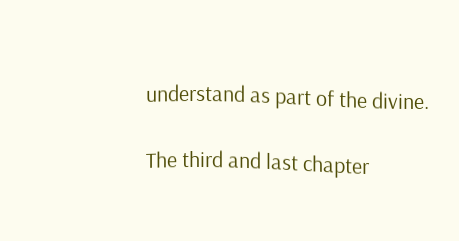understand as part of the divine.

The third and last chapter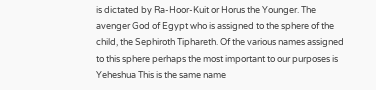is dictated by Ra-Hoor-Kuit or Horus the Younger. The avenger God of Egypt who is assigned to the sphere of the child, the Sephiroth Tiphareth. Of the various names assigned to this sphere perhaps the most important to our purposes is Yeheshua This is the same name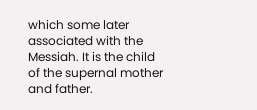which some later associated with the Messiah. It is the child of the supernal mother and father.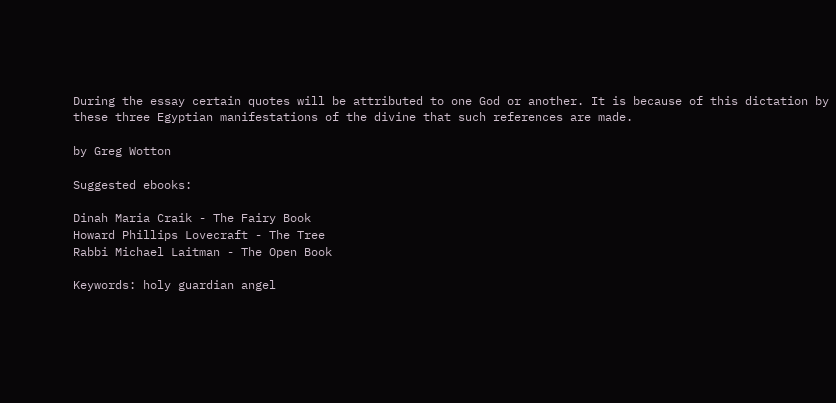During the essay certain quotes will be attributed to one God or another. It is because of this dictation by these three Egyptian manifestations of the divine that such references are made.

by Greg Wotton

Suggested ebooks:

Dinah Maria Craik - The Fairy Book
Howard Phillips Lovecraft - The Tree
Rabbi Michael Laitman - The Open Book

Keywords: holy guardian angel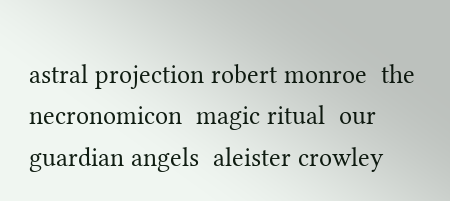astral projection robert monroe  the necronomicon  magic ritual  our guardian angels  aleister crowley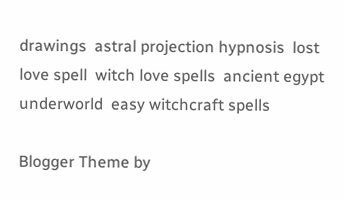drawings  astral projection hypnosis  lost love spell  witch love spells  ancient egypt underworld  easy witchcraft spells

Blogger Theme by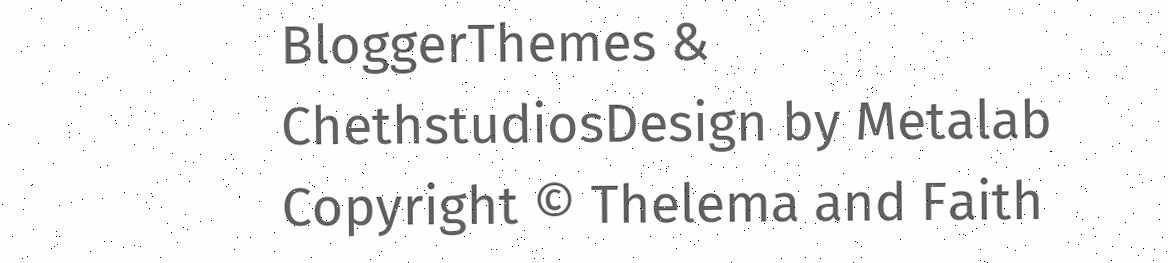BloggerThemes & ChethstudiosDesign by Metalab
Copyright © Thelema and Faith